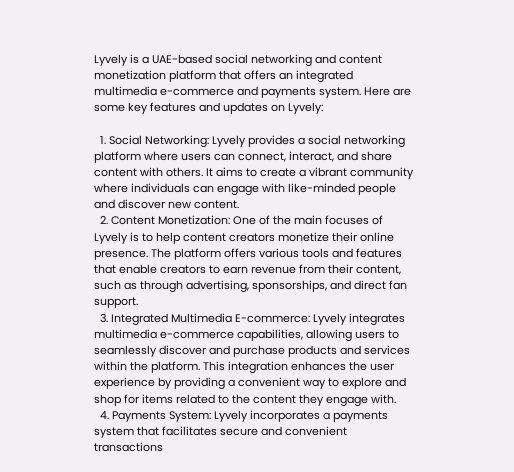Lyvely is a UAE-based social networking and content monetization platform that offers an integrated multimedia e-commerce and payments system. Here are some key features and updates on Lyvely:

  1. Social Networking: Lyvely provides a social networking platform where users can connect, interact, and share content with others. It aims to create a vibrant community where individuals can engage with like-minded people and discover new content.
  2. Content Monetization: One of the main focuses of Lyvely is to help content creators monetize their online presence. The platform offers various tools and features that enable creators to earn revenue from their content, such as through advertising, sponsorships, and direct fan support.
  3. Integrated Multimedia E-commerce: Lyvely integrates multimedia e-commerce capabilities, allowing users to seamlessly discover and purchase products and services within the platform. This integration enhances the user experience by providing a convenient way to explore and shop for items related to the content they engage with.
  4. Payments System: Lyvely incorporates a payments system that facilitates secure and convenient transactions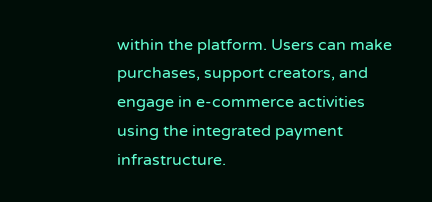within the platform. Users can make purchases, support creators, and engage in e-commerce activities using the integrated payment infrastructure.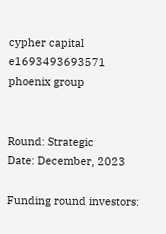cypher capital e1693493693571
phoenix group


Round: Strategic
Date: December, 2023

Funding round investors: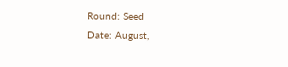Round: Seed
Date: August,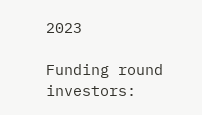2023

Funding round investors: